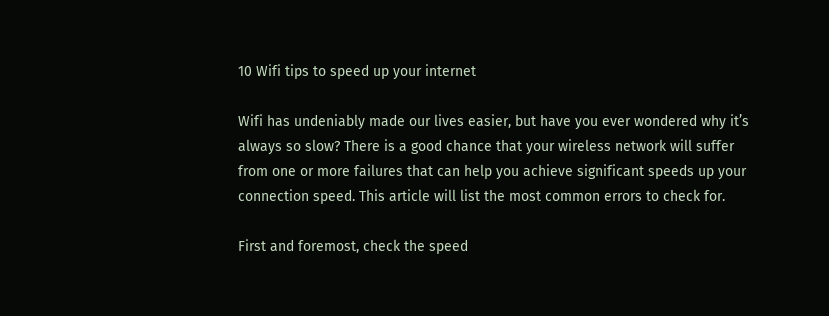10 Wifi tips to speed up your internet

Wifi has undeniably made our lives easier, but have you ever wondered why it’s always so slow? There is a good chance that your wireless network will suffer from one or more failures that can help you achieve significant speeds up your connection speed. This article will list the most common errors to check for.

First and foremost, check the speed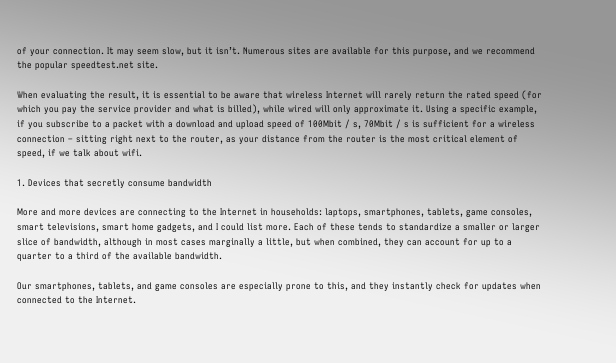of your connection. It may seem slow, but it isn’t. Numerous sites are available for this purpose, and we recommend the popular speedtest.net site.

When evaluating the result, it is essential to be aware that wireless Internet will rarely return the rated speed (for which you pay the service provider and what is billed), while wired will only approximate it. Using a specific example, if you subscribe to a packet with a download and upload speed of 100Mbit / s, 70Mbit / s is sufficient for a wireless connection – sitting right next to the router, as your distance from the router is the most critical element of speed, if we talk about wifi.

1. Devices that secretly consume bandwidth

More and more devices are connecting to the Internet in households: laptops, smartphones, tablets, game consoles, smart televisions, smart home gadgets, and I could list more. Each of these tends to standardize a smaller or larger slice of bandwidth, although in most cases marginally a little, but when combined, they can account for up to a quarter to a third of the available bandwidth.

Our smartphones, tablets, and game consoles are especially prone to this, and they instantly check for updates when connected to the Internet.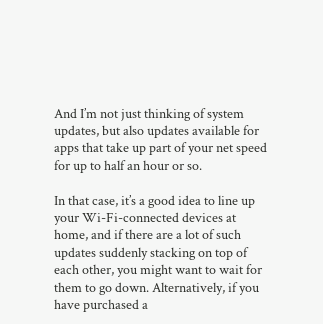And I’m not just thinking of system updates, but also updates available for apps that take up part of your net speed for up to half an hour or so.

In that case, it’s a good idea to line up your Wi-Fi-connected devices at home, and if there are a lot of such updates suddenly stacking on top of each other, you might want to wait for them to go down. Alternatively, if you have purchased a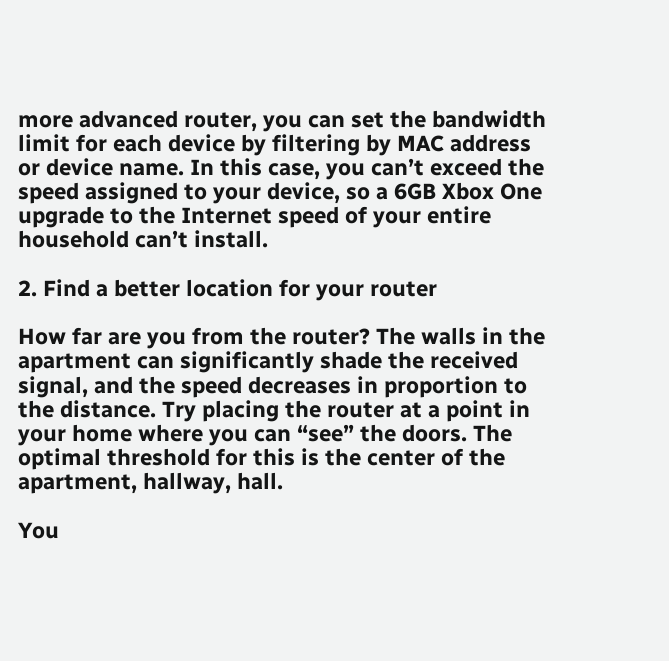more advanced router, you can set the bandwidth limit for each device by filtering by MAC address or device name. In this case, you can’t exceed the speed assigned to your device, so a 6GB Xbox One upgrade to the Internet speed of your entire household can’t install.

2. Find a better location for your router

How far are you from the router? The walls in the apartment can significantly shade the received signal, and the speed decreases in proportion to the distance. Try placing the router at a point in your home where you can “see” the doors. The optimal threshold for this is the center of the apartment, hallway, hall.

You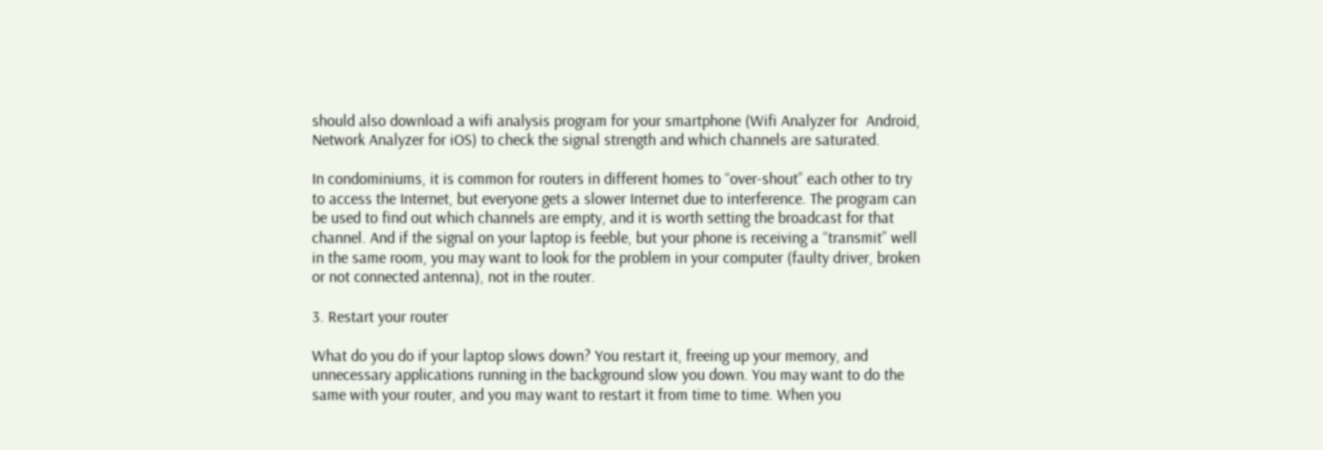should also download a wifi analysis program for your smartphone (Wifi Analyzer for  Android, Network Analyzer for iOS) to check the signal strength and which channels are saturated.

In condominiums, it is common for routers in different homes to “over-shout” each other to try to access the Internet, but everyone gets a slower Internet due to interference. The program can be used to find out which channels are empty, and it is worth setting the broadcast for that channel. And if the signal on your laptop is feeble, but your phone is receiving a “transmit” well in the same room, you may want to look for the problem in your computer (faulty driver, broken or not connected antenna), not in the router.

3. Restart your router

What do you do if your laptop slows down? You restart it, freeing up your memory, and unnecessary applications running in the background slow you down. You may want to do the same with your router, and you may want to restart it from time to time. When you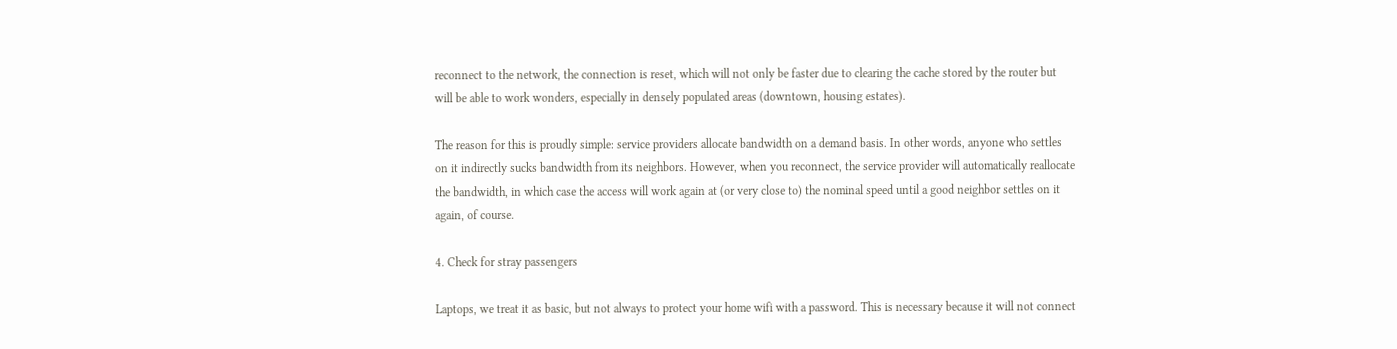reconnect to the network, the connection is reset, which will not only be faster due to clearing the cache stored by the router but will be able to work wonders, especially in densely populated areas (downtown, housing estates).

The reason for this is proudly simple: service providers allocate bandwidth on a demand basis. In other words, anyone who settles on it indirectly sucks bandwidth from its neighbors. However, when you reconnect, the service provider will automatically reallocate the bandwidth, in which case the access will work again at (or very close to) the nominal speed until a good neighbor settles on it again, of course.

4. Check for stray passengers

Laptops, we treat it as basic, but not always to protect your home wifi with a password. This is necessary because it will not connect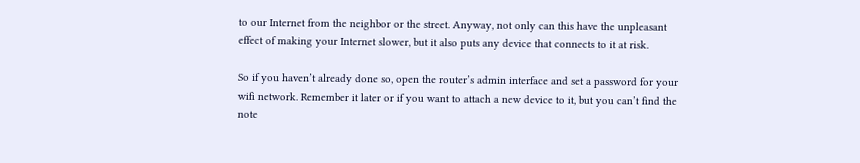to our Internet from the neighbor or the street. Anyway, not only can this have the unpleasant effect of making your Internet slower, but it also puts any device that connects to it at risk.

So if you haven’t already done so, open the router’s admin interface and set a password for your wifi network. Remember it later or if you want to attach a new device to it, but you can’t find the note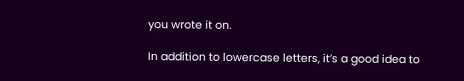you wrote it on.

In addition to lowercase letters, it’s a good idea to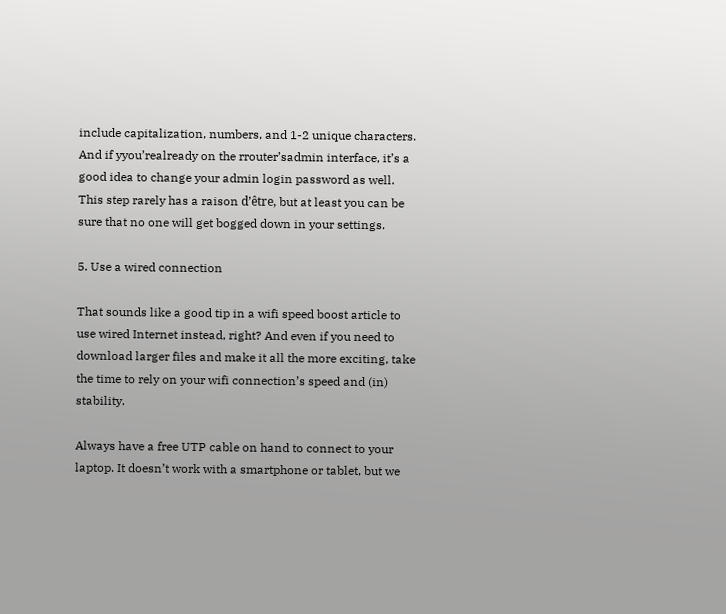include capitalization, numbers, and 1-2 unique characters. And if yyou’realready on the rrouter’sadmin interface, it’s a good idea to change your admin login password as well. This step rarely has a raison d’être, but at least you can be sure that no one will get bogged down in your settings.

5. Use a wired connection

That sounds like a good tip in a wifi speed boost article to use wired Internet instead, right? And even if you need to download larger files and make it all the more exciting, take the time to rely on your wifi connection’s speed and (in) stability.

Always have a free UTP cable on hand to connect to your laptop. It doesn’t work with a smartphone or tablet, but we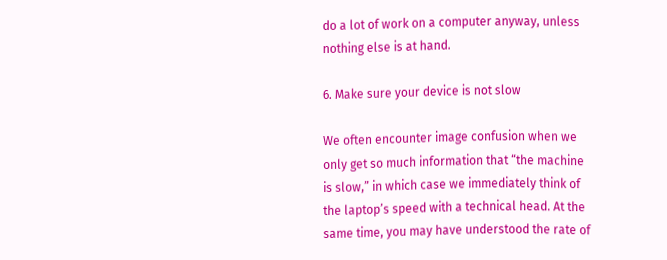do a lot of work on a computer anyway, unless nothing else is at hand.

6. Make sure your device is not slow

We often encounter image confusion when we only get so much information that “the machine is slow,” in which case we immediately think of the laptop’s speed with a technical head. At the same time, you may have understood the rate of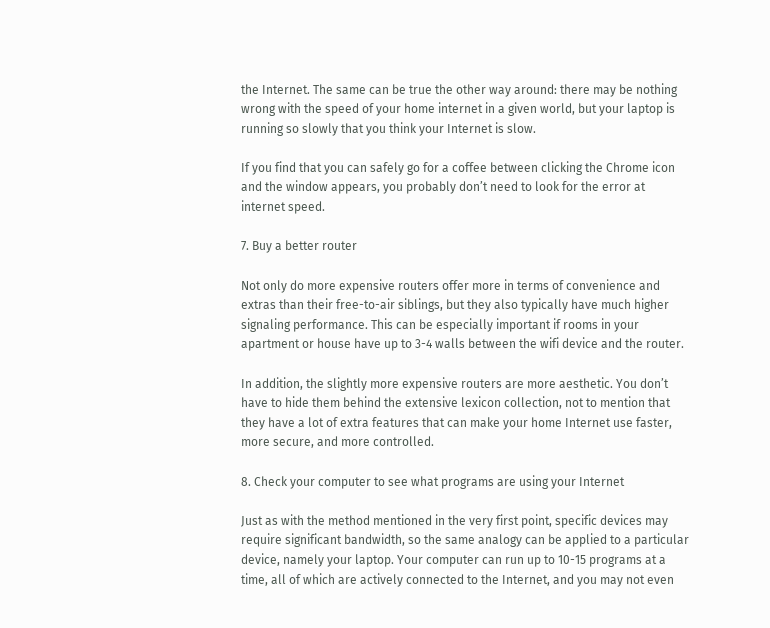the Internet. The same can be true the other way around: there may be nothing wrong with the speed of your home internet in a given world, but your laptop is running so slowly that you think your Internet is slow.

If you find that you can safely go for a coffee between clicking the Chrome icon and the window appears, you probably don’t need to look for the error at internet speed.

7. Buy a better router

Not only do more expensive routers offer more in terms of convenience and extras than their free-to-air siblings, but they also typically have much higher signaling performance. This can be especially important if rooms in your apartment or house have up to 3-4 walls between the wifi device and the router.

In addition, the slightly more expensive routers are more aesthetic. You don’t have to hide them behind the extensive lexicon collection, not to mention that they have a lot of extra features that can make your home Internet use faster, more secure, and more controlled.

8. Check your computer to see what programs are using your Internet

Just as with the method mentioned in the very first point, specific devices may require significant bandwidth, so the same analogy can be applied to a particular device, namely your laptop. Your computer can run up to 10-15 programs at a time, all of which are actively connected to the Internet, and you may not even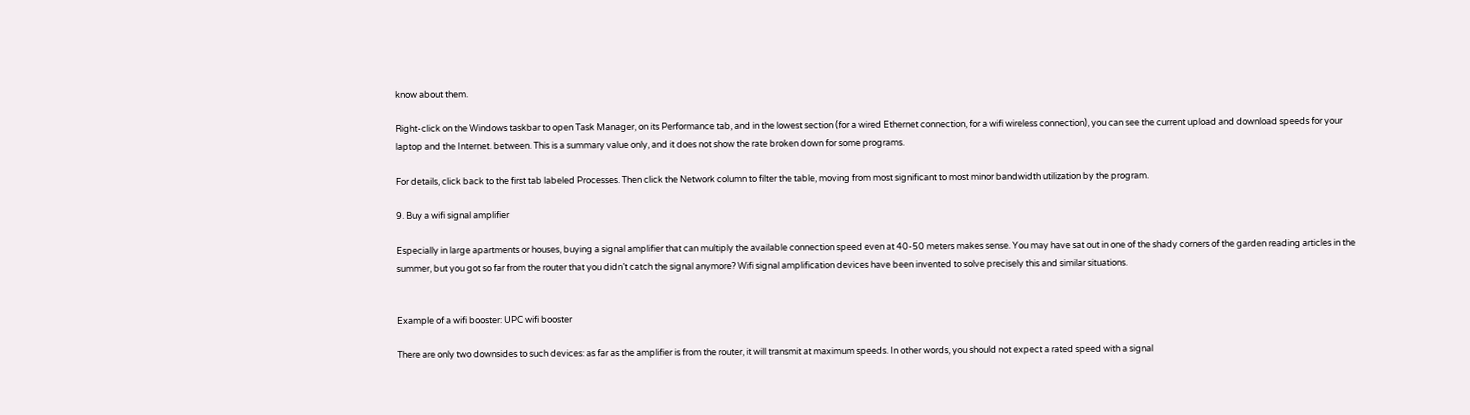know about them.

Right-click on the Windows taskbar to open Task Manager, on its Performance tab, and in the lowest section (for a wired Ethernet connection, for a wifi wireless connection), you can see the current upload and download speeds for your laptop and the Internet. between. This is a summary value only, and it does not show the rate broken down for some programs.

For details, click back to the first tab labeled Processes. Then click the Network column to filter the table, moving from most significant to most minor bandwidth utilization by the program.

9. Buy a wifi signal amplifier

Especially in large apartments or houses, buying a signal amplifier that can multiply the available connection speed even at 40-50 meters makes sense. You may have sat out in one of the shady corners of the garden reading articles in the summer, but you got so far from the router that you didn’t catch the signal anymore? Wifi signal amplification devices have been invented to solve precisely this and similar situations.


Example of a wifi booster: UPC wifi booster

There are only two downsides to such devices: as far as the amplifier is from the router, it will transmit at maximum speeds. In other words, you should not expect a rated speed with a signal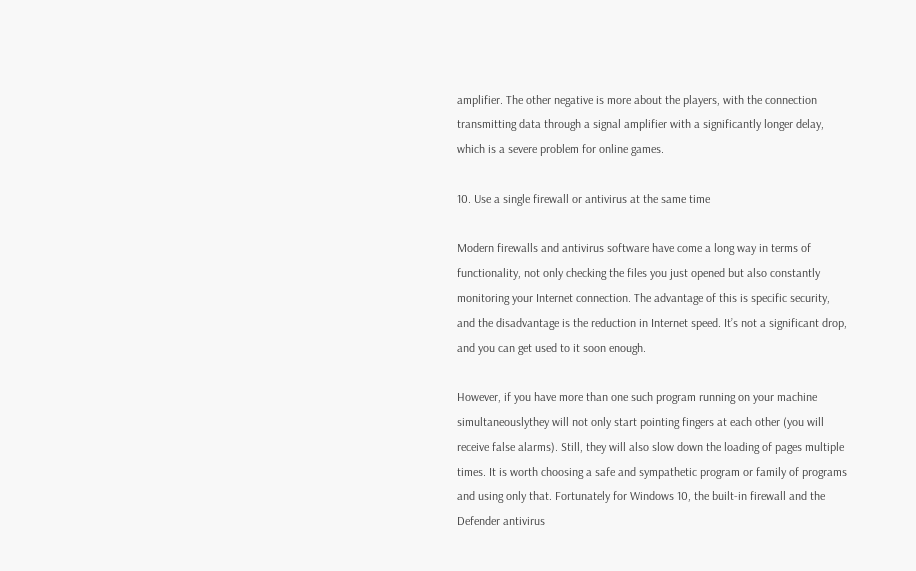amplifier. The other negative is more about the players, with the connection transmitting data through a signal amplifier with a significantly longer delay, which is a severe problem for online games.

10. Use a single firewall or antivirus at the same time

Modern firewalls and antivirus software have come a long way in terms of functionality, not only checking the files you just opened but also constantly monitoring your Internet connection. The advantage of this is specific security, and the disadvantage is the reduction in Internet speed. It’s not a significant drop, and you can get used to it soon enough.

However, if you have more than one such program running on your machine simultaneouslythey will not only start pointing fingers at each other (you will receive false alarms). Still, they will also slow down the loading of pages multiple times. It is worth choosing a safe and sympathetic program or family of programs and using only that. Fortunately for Windows 10, the built-in firewall and the Defender antivirus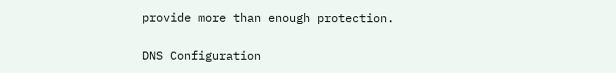provide more than enough protection.

DNS Configuration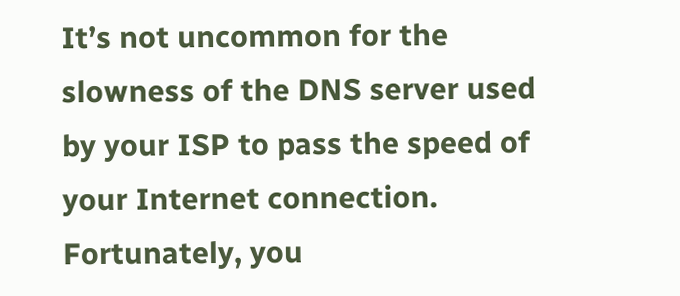It’s not uncommon for the slowness of the DNS server used by your ISP to pass the speed of your Internet connection. Fortunately, you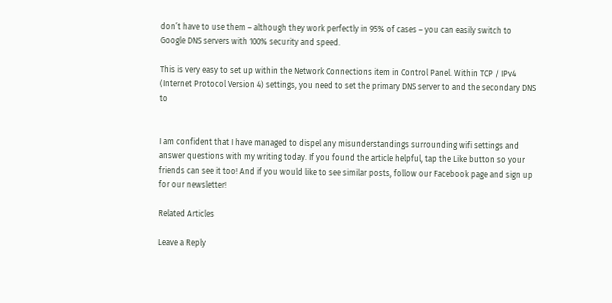don’t have to use them – although they work perfectly in 95% of cases – you can easily switch to Google DNS servers with 100% security and speed.

This is very easy to set up within the Network Connections item in Control Panel. Within TCP / IPv4 (Internet Protocol Version 4) settings, you need to set the primary DNS server to and the secondary DNS to


I am confident that I have managed to dispel any misunderstandings surrounding wifi settings and answer questions with my writing today. If you found the article helpful, tap the Like button so your friends can see it too! And if you would like to see similar posts, follow our Facebook page and sign up for our newsletter!

Related Articles

Leave a Reply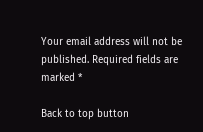Your email address will not be published. Required fields are marked *

Back to top button